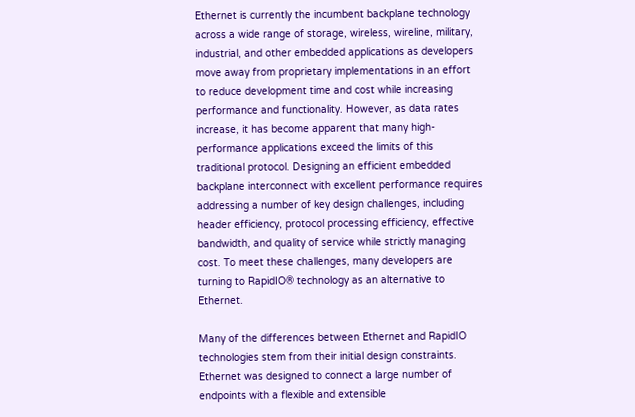Ethernet is currently the incumbent backplane technology across a wide range of storage, wireless, wireline, military, industrial, and other embedded applications as developers move away from proprietary implementations in an effort to reduce development time and cost while increasing performance and functionality. However, as data rates increase, it has become apparent that many high-performance applications exceed the limits of this traditional protocol. Designing an efficient embedded backplane interconnect with excellent performance requires addressing a number of key design challenges, including header efficiency, protocol processing efficiency, effective bandwidth, and quality of service while strictly managing cost. To meet these challenges, many developers are turning to RapidIO® technology as an alternative to Ethernet.

Many of the differences between Ethernet and RapidIO technologies stem from their initial design constraints. Ethernet was designed to connect a large number of endpoints with a flexible and extensible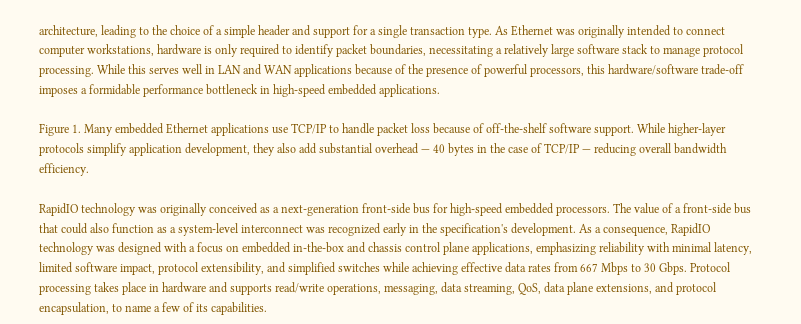architecture, leading to the choice of a simple header and support for a single transaction type. As Ethernet was originally intended to connect computer workstations, hardware is only required to identify packet boundaries, necessitating a relatively large software stack to manage protocol processing. While this serves well in LAN and WAN applications because of the presence of powerful processors, this hardware/software trade-off imposes a formidable performance bottleneck in high-speed embedded applications.

Figure 1. Many embedded Ethernet applications use TCP/IP to handle packet loss because of off-the-shelf software support. While higher-layer protocols simplify application development, they also add substantial overhead — 40 bytes in the case of TCP/IP — reducing overall bandwidth efficiency.

RapidIO technology was originally conceived as a next-generation front-side bus for high-speed embedded processors. The value of a front-side bus that could also function as a system-level interconnect was recognized early in the specification's development. As a consequence, RapidIO technology was designed with a focus on embedded in-the-box and chassis control plane applications, emphasizing reliability with minimal latency, limited software impact, protocol extensibility, and simplified switches while achieving effective data rates from 667 Mbps to 30 Gbps. Protocol processing takes place in hardware and supports read/write operations, messaging, data streaming, QoS, data plane extensions, and protocol encapsulation, to name a few of its capabilities.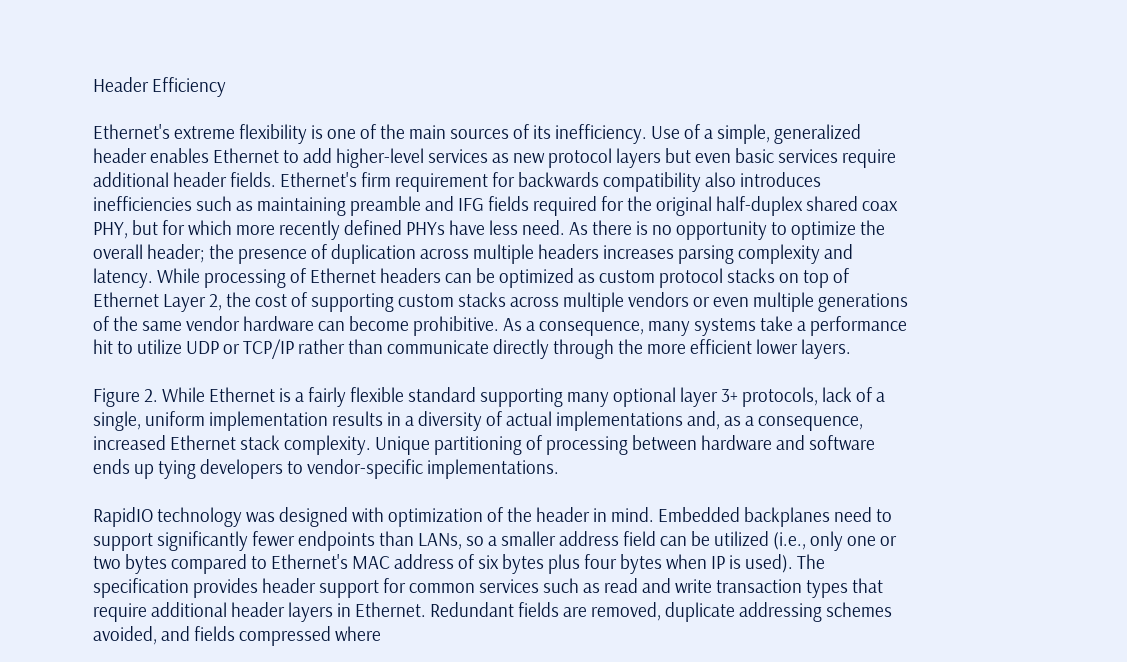Header Efficiency

Ethernet's extreme flexibility is one of the main sources of its inefficiency. Use of a simple, generalized header enables Ethernet to add higher-level services as new protocol layers but even basic services require additional header fields. Ethernet's firm requirement for backwards compatibility also introduces inefficiencies such as maintaining preamble and IFG fields required for the original half-duplex shared coax PHY, but for which more recently defined PHYs have less need. As there is no opportunity to optimize the overall header; the presence of duplication across multiple headers increases parsing complexity and latency. While processing of Ethernet headers can be optimized as custom protocol stacks on top of Ethernet Layer 2, the cost of supporting custom stacks across multiple vendors or even multiple generations of the same vendor hardware can become prohibitive. As a consequence, many systems take a performance hit to utilize UDP or TCP/IP rather than communicate directly through the more efficient lower layers.

Figure 2. While Ethernet is a fairly flexible standard supporting many optional layer 3+ protocols, lack of a single, uniform implementation results in a diversity of actual implementations and, as a consequence, increased Ethernet stack complexity. Unique partitioning of processing between hardware and software ends up tying developers to vendor-specific implementations.

RapidIO technology was designed with optimization of the header in mind. Embedded backplanes need to support significantly fewer endpoints than LANs, so a smaller address field can be utilized (i.e., only one or two bytes compared to Ethernet's MAC address of six bytes plus four bytes when IP is used). The specification provides header support for common services such as read and write transaction types that require additional header layers in Ethernet. Redundant fields are removed, duplicate addressing schemes avoided, and fields compressed where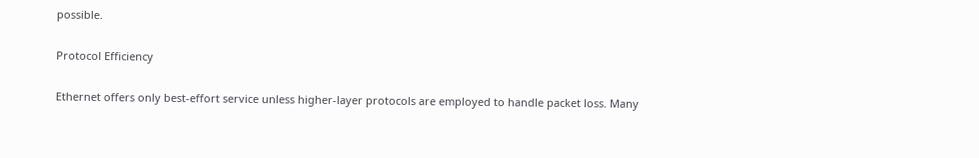possible.

Protocol Efficiency

Ethernet offers only best-effort service unless higher-layer protocols are employed to handle packet loss. Many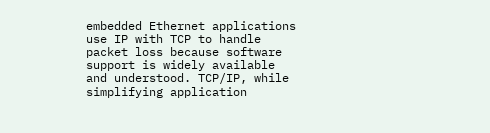embedded Ethernet applications use IP with TCP to handle packet loss because software support is widely available and understood. TCP/IP, while simplifying application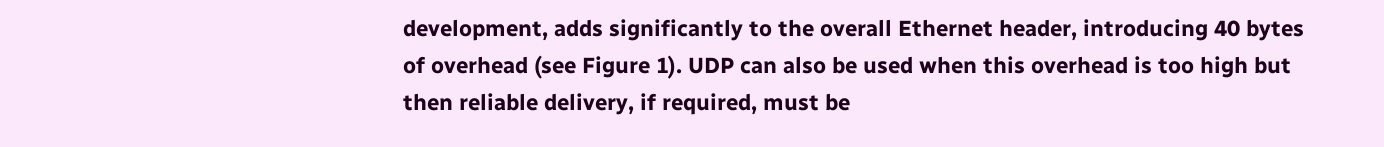development, adds significantly to the overall Ethernet header, introducing 40 bytes of overhead (see Figure 1). UDP can also be used when this overhead is too high but then reliable delivery, if required, must be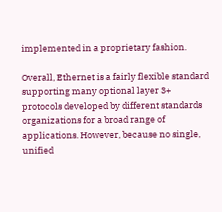implemented in a proprietary fashion.

Overall, Ethernet is a fairly flexible standard supporting many optional layer 3+ protocols developed by different standards organizations for a broad range of applications. However, because no single, unified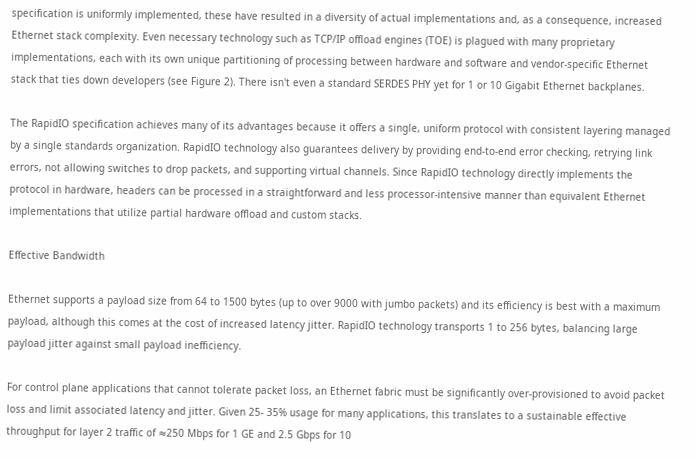specification is uniformly implemented, these have resulted in a diversity of actual implementations and, as a consequence, increased Ethernet stack complexity. Even necessary technology such as TCP/IP offload engines (TOE) is plagued with many proprietary implementations, each with its own unique partitioning of processing between hardware and software and vendor-specific Ethernet stack that ties down developers (see Figure 2). There isn't even a standard SERDES PHY yet for 1 or 10 Gigabit Ethernet backplanes.

The RapidIO specification achieves many of its advantages because it offers a single, uniform protocol with consistent layering managed by a single standards organization. RapidIO technology also guarantees delivery by providing end-to-end error checking, retrying link errors, not allowing switches to drop packets, and supporting virtual channels. Since RapidIO technology directly implements the protocol in hardware, headers can be processed in a straightforward and less processor-intensive manner than equivalent Ethernet implementations that utilize partial hardware offload and custom stacks.

Effective Bandwidth

Ethernet supports a payload size from 64 to 1500 bytes (up to over 9000 with jumbo packets) and its efficiency is best with a maximum payload, although this comes at the cost of increased latency jitter. RapidIO technology transports 1 to 256 bytes, balancing large payload jitter against small payload inefficiency.

For control plane applications that cannot tolerate packet loss, an Ethernet fabric must be significantly over-provisioned to avoid packet loss and limit associated latency and jitter. Given 25- 35% usage for many applications, this translates to a sustainable effective throughput for layer 2 traffic of ≈250 Mbps for 1 GE and 2.5 Gbps for 10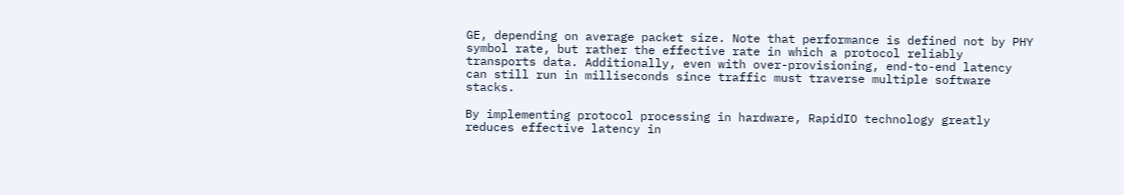GE, depending on average packet size. Note that performance is defined not by PHY symbol rate, but rather the effective rate in which a protocol reliably transports data. Additionally, even with over-provisioning, end-to-end latency can still run in milliseconds since traffic must traverse multiple software stacks.

By implementing protocol processing in hardware, RapidIO technology greatly reduces effective latency in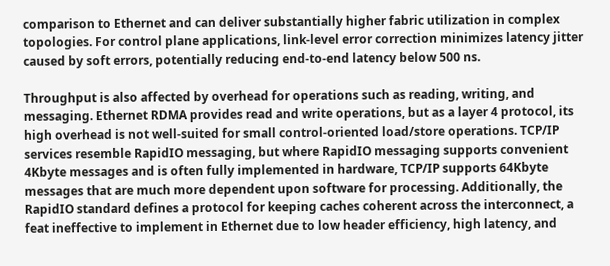comparison to Ethernet and can deliver substantially higher fabric utilization in complex topologies. For control plane applications, link-level error correction minimizes latency jitter caused by soft errors, potentially reducing end-to-end latency below 500 ns.

Throughput is also affected by overhead for operations such as reading, writing, and messaging. Ethernet RDMA provides read and write operations, but as a layer 4 protocol, its high overhead is not well-suited for small control-oriented load/store operations. TCP/IP services resemble RapidIO messaging, but where RapidIO messaging supports convenient 4Kbyte messages and is often fully implemented in hardware, TCP/IP supports 64Kbyte messages that are much more dependent upon software for processing. Additionally, the RapidIO standard defines a protocol for keeping caches coherent across the interconnect, a feat ineffective to implement in Ethernet due to low header efficiency, high latency, and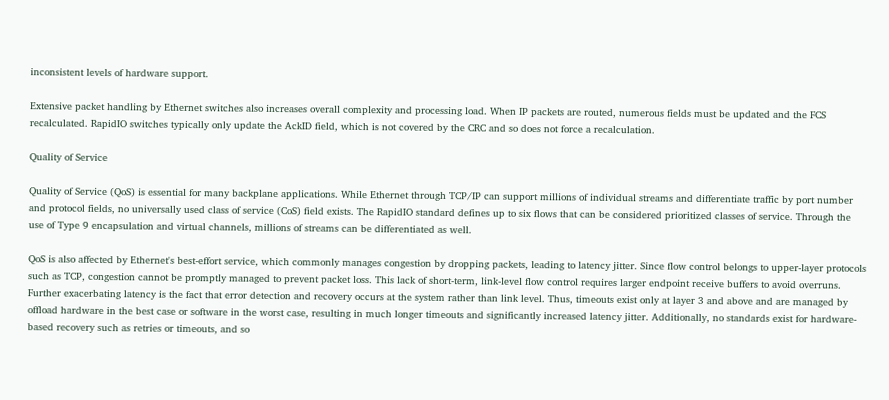inconsistent levels of hardware support.

Extensive packet handling by Ethernet switches also increases overall complexity and processing load. When IP packets are routed, numerous fields must be updated and the FCS recalculated. RapidIO switches typically only update the AckID field, which is not covered by the CRC and so does not force a recalculation.

Quality of Service

Quality of Service (QoS) is essential for many backplane applications. While Ethernet through TCP/IP can support millions of individual streams and differentiate traffic by port number and protocol fields, no universally used class of service (CoS) field exists. The RapidIO standard defines up to six flows that can be considered prioritized classes of service. Through the use of Type 9 encapsulation and virtual channels, millions of streams can be differentiated as well.

QoS is also affected by Ethernet's best-effort service, which commonly manages congestion by dropping packets, leading to latency jitter. Since flow control belongs to upper-layer protocols such as TCP, congestion cannot be promptly managed to prevent packet loss. This lack of short-term, link-level flow control requires larger endpoint receive buffers to avoid overruns. Further exacerbating latency is the fact that error detection and recovery occurs at the system rather than link level. Thus, timeouts exist only at layer 3 and above and are managed by offload hardware in the best case or software in the worst case, resulting in much longer timeouts and significantly increased latency jitter. Additionally, no standards exist for hardware-based recovery such as retries or timeouts, and so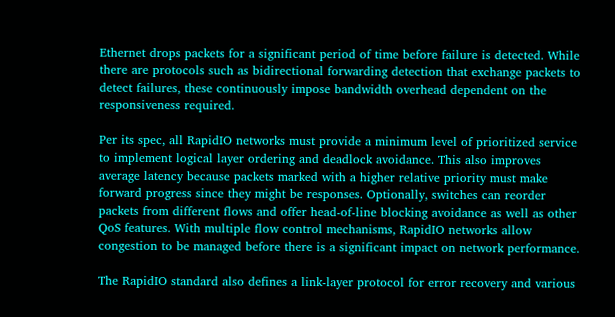Ethernet drops packets for a significant period of time before failure is detected. While there are protocols such as bidirectional forwarding detection that exchange packets to detect failures, these continuously impose bandwidth overhead dependent on the responsiveness required.

Per its spec, all RapidIO networks must provide a minimum level of prioritized service to implement logical layer ordering and deadlock avoidance. This also improves average latency because packets marked with a higher relative priority must make forward progress since they might be responses. Optionally, switches can reorder packets from different flows and offer head-of-line blocking avoidance as well as other QoS features. With multiple flow control mechanisms, RapidIO networks allow congestion to be managed before there is a significant impact on network performance.

The RapidIO standard also defines a link-layer protocol for error recovery and various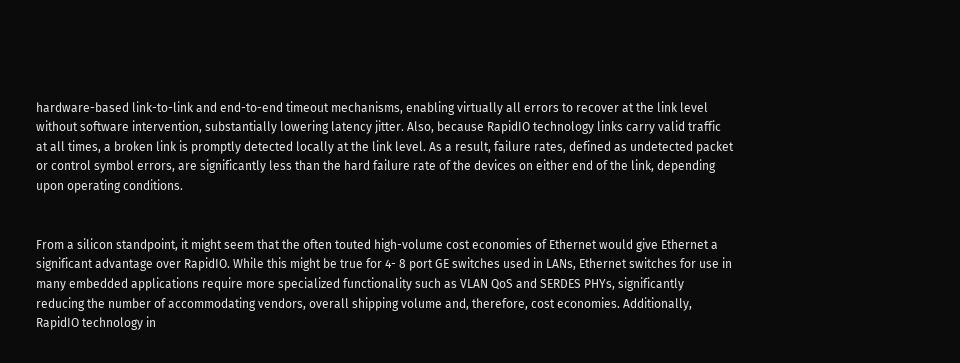hardware-based link-to-link and end-to-end timeout mechanisms, enabling virtually all errors to recover at the link level without software intervention, substantially lowering latency jitter. Also, because RapidIO technology links carry valid traffic at all times, a broken link is promptly detected locally at the link level. As a result, failure rates, defined as undetected packet or control symbol errors, are significantly less than the hard failure rate of the devices on either end of the link, depending upon operating conditions.


From a silicon standpoint, it might seem that the often touted high-volume cost economies of Ethernet would give Ethernet a significant advantage over RapidIO. While this might be true for 4- 8 port GE switches used in LANs, Ethernet switches for use in many embedded applications require more specialized functionality such as VLAN QoS and SERDES PHYs, significantly reducing the number of accommodating vendors, overall shipping volume and, therefore, cost economies. Additionally, RapidIO technology in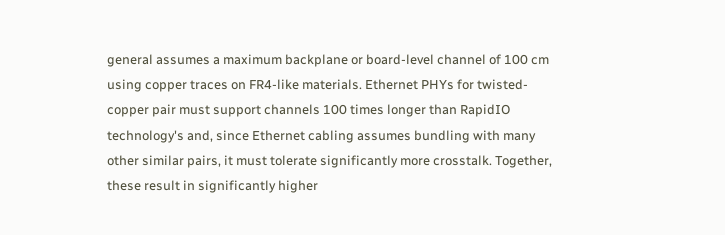general assumes a maximum backplane or board-level channel of 100 cm using copper traces on FR4-like materials. Ethernet PHYs for twisted-copper pair must support channels 100 times longer than RapidIO technology's and, since Ethernet cabling assumes bundling with many other similar pairs, it must tolerate significantly more crosstalk. Together, these result in significantly higher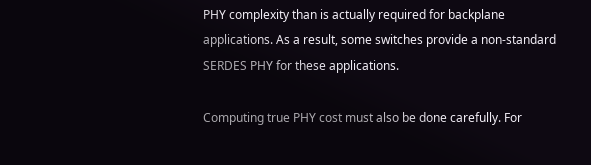PHY complexity than is actually required for backplane applications. As a result, some switches provide a non-standard SERDES PHY for these applications.

Computing true PHY cost must also be done carefully. For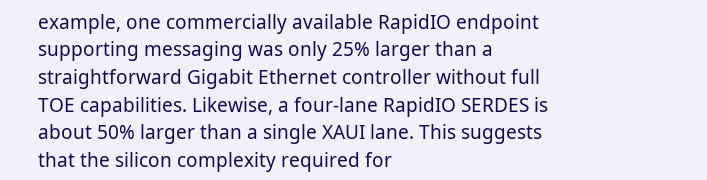example, one commercially available RapidIO endpoint supporting messaging was only 25% larger than a straightforward Gigabit Ethernet controller without full TOE capabilities. Likewise, a four-lane RapidIO SERDES is about 50% larger than a single XAUI lane. This suggests that the silicon complexity required for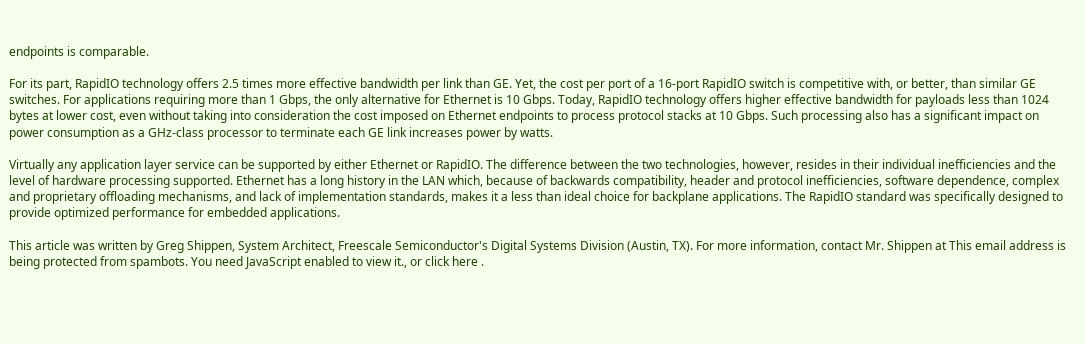endpoints is comparable.

For its part, RapidIO technology offers 2.5 times more effective bandwidth per link than GE. Yet, the cost per port of a 16-port RapidIO switch is competitive with, or better, than similar GE switches. For applications requiring more than 1 Gbps, the only alternative for Ethernet is 10 Gbps. Today, RapidIO technology offers higher effective bandwidth for payloads less than 1024 bytes at lower cost, even without taking into consideration the cost imposed on Ethernet endpoints to process protocol stacks at 10 Gbps. Such processing also has a significant impact on power consumption as a GHz-class processor to terminate each GE link increases power by watts.

Virtually any application layer service can be supported by either Ethernet or RapidIO. The difference between the two technologies, however, resides in their individual inefficiencies and the level of hardware processing supported. Ethernet has a long history in the LAN which, because of backwards compatibility, header and protocol inefficiencies, software dependence, complex and proprietary offloading mechanisms, and lack of implementation standards, makes it a less than ideal choice for backplane applications. The RapidIO standard was specifically designed to provide optimized performance for embedded applications.

This article was written by Greg Shippen, System Architect, Freescale Semiconductor's Digital Systems Division (Austin, TX). For more information, contact Mr. Shippen at This email address is being protected from spambots. You need JavaScript enabled to view it., or click here .